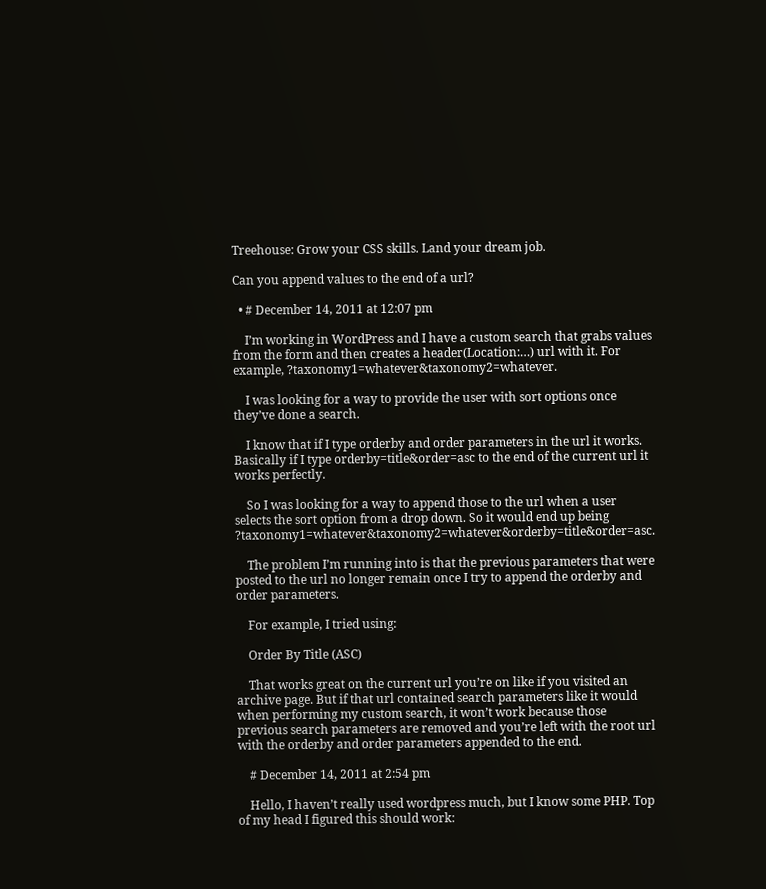Treehouse: Grow your CSS skills. Land your dream job.

Can you append values to the end of a url?

  • # December 14, 2011 at 12:07 pm

    I’m working in WordPress and I have a custom search that grabs values from the form and then creates a header(Location:…) url with it. For example, ?taxonomy1=whatever&taxonomy2=whatever.

    I was looking for a way to provide the user with sort options once they’ve done a search.

    I know that if I type orderby and order parameters in the url it works. Basically if I type orderby=title&order=asc to the end of the current url it works perfectly.

    So I was looking for a way to append those to the url when a user selects the sort option from a drop down. So it would end up being ?taxonomy1=whatever&taxonomy2=whatever&orderby=title&order=asc.

    The problem I’m running into is that the previous parameters that were posted to the url no longer remain once I try to append the orderby and order parameters.

    For example, I tried using:

    Order By Title (ASC)

    That works great on the current url you’re on like if you visited an archive page. But if that url contained search parameters like it would when performing my custom search, it won’t work because those previous search parameters are removed and you’re left with the root url with the orderby and order parameters appended to the end.

    # December 14, 2011 at 2:54 pm

    Hello, I haven’t really used wordpress much, but I know some PHP. Top of my head I figured this should work: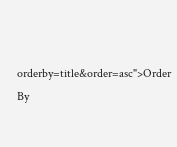orderby=title&order=asc">Order By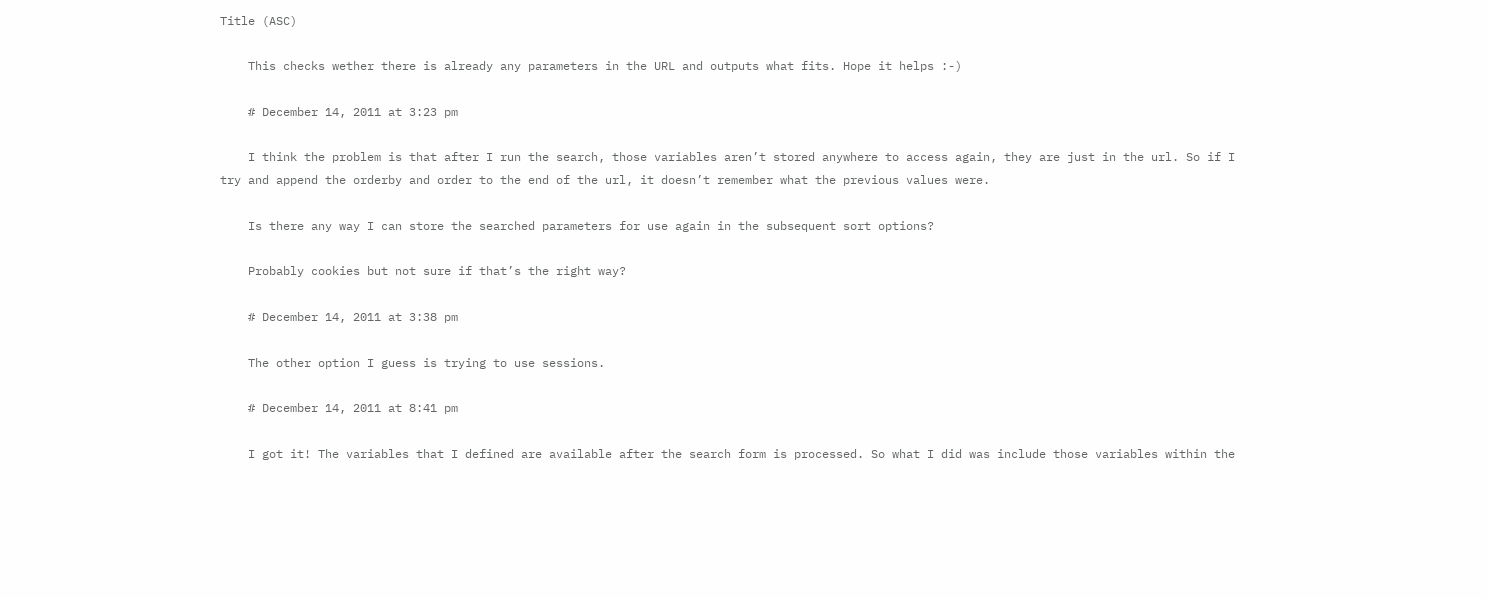Title (ASC)

    This checks wether there is already any parameters in the URL and outputs what fits. Hope it helps :-)

    # December 14, 2011 at 3:23 pm

    I think the problem is that after I run the search, those variables aren’t stored anywhere to access again, they are just in the url. So if I try and append the orderby and order to the end of the url, it doesn’t remember what the previous values were.

    Is there any way I can store the searched parameters for use again in the subsequent sort options?

    Probably cookies but not sure if that’s the right way?

    # December 14, 2011 at 3:38 pm

    The other option I guess is trying to use sessions.

    # December 14, 2011 at 8:41 pm

    I got it! The variables that I defined are available after the search form is processed. So what I did was include those variables within the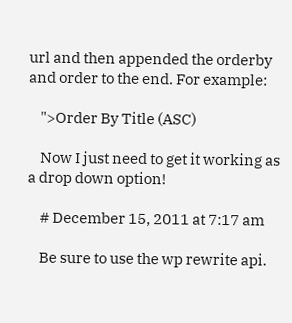url and then appended the orderby and order to the end. For example:

    ">Order By Title (ASC)

    Now I just need to get it working as a drop down option!

    # December 15, 2011 at 7:17 am

    Be sure to use the wp rewrite api.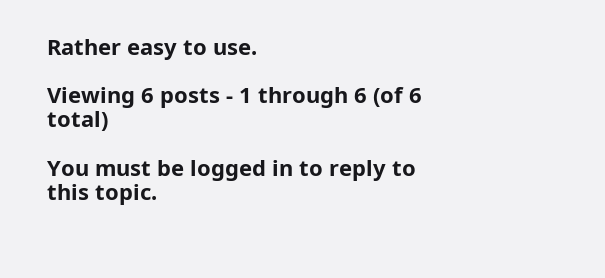Rather easy to use.

Viewing 6 posts - 1 through 6 (of 6 total)

You must be logged in to reply to this topic.